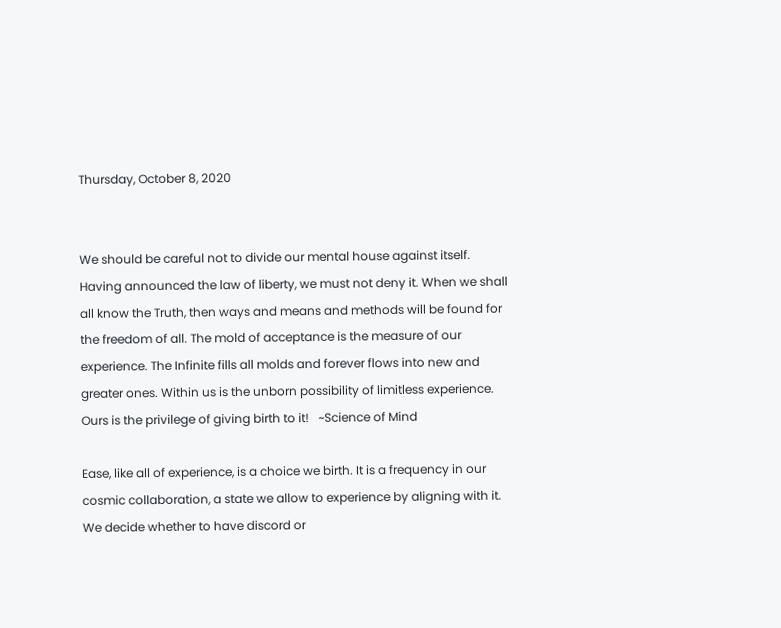Thursday, October 8, 2020


We should be careful not to divide our mental house against itself. Having announced the law of liberty, we must not deny it. When we shall all know the Truth, then ways and means and methods will be found for the freedom of all. The mold of acceptance is the measure of our experience. The Infinite fills all molds and forever flows into new and greater ones. Within us is the unborn possibility of limitless experience. Ours is the privilege of giving birth to it!   ~Science of Mind

Ease, like all of experience, is a choice we birth. It is a frequency in our cosmic collaboration, a state we allow to experience by aligning with it. We decide whether to have discord or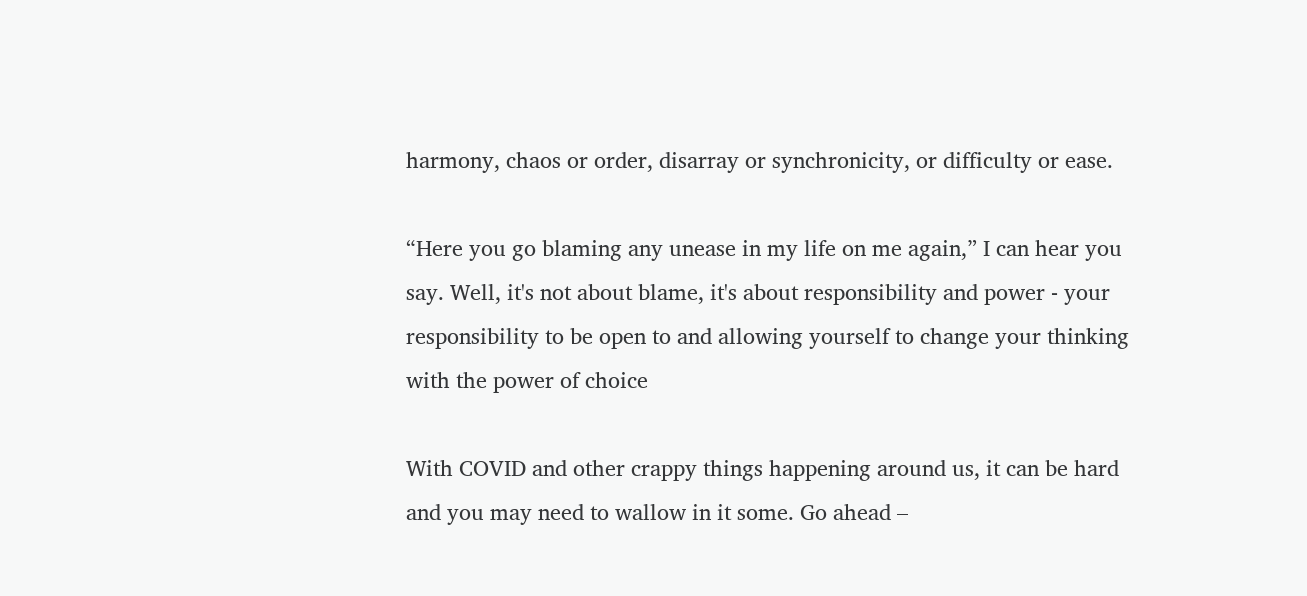harmony, chaos or order, disarray or synchronicity, or difficulty or ease.

“Here you go blaming any unease in my life on me again,” I can hear you say. Well, it's not about blame, it's about responsibility and power - your responsibility to be open to and allowing yourself to change your thinking with the power of choice

With COVID and other crappy things happening around us, it can be hard and you may need to wallow in it some. Go ahead –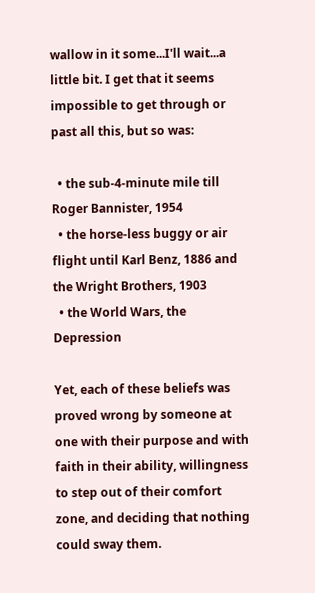wallow in it some...I'll wait...a little bit. I get that it seems impossible to get through or past all this, but so was:

  • the sub-4-minute mile till Roger Bannister, 1954
  • the horse-less buggy or air flight until Karl Benz, 1886 and the Wright Brothers, 1903
  • the World Wars, the Depression

Yet, each of these beliefs was proved wrong by someone at one with their purpose and with faith in their ability, willingness to step out of their comfort zone, and deciding that nothing could sway them.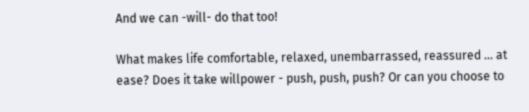And we can -will- do that too!

What makes life comfortable, relaxed, unembarrassed, reassured ... at ease? Does it take willpower - push, push, push? Or can you choose to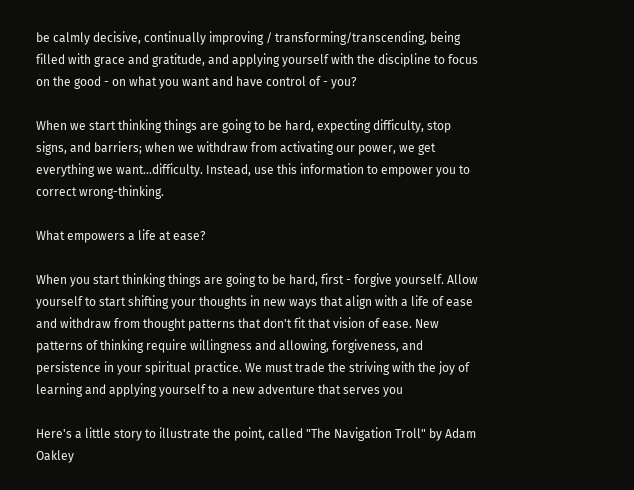be calmly decisive, continually improving / transforming/transcending, being filled with grace and gratitude, and applying yourself with the discipline to focus on the good - on what you want and have control of - you?

When we start thinking things are going to be hard, expecting difficulty, stop signs, and barriers; when we withdraw from activating our power, we get everything we want...difficulty. Instead, use this information to empower you to correct wrong-thinking.

What empowers a life at ease?

When you start thinking things are going to be hard, first - forgive yourself. Allow yourself to start shifting your thoughts in new ways that align with a life of ease and withdraw from thought patterns that don't fit that vision of ease. New patterns of thinking require willingness and allowing, forgiveness, and persistence in your spiritual practice. We must trade the striving with the joy of learning and applying yourself to a new adventure that serves you

Here's a little story to illustrate the point, called "The Navigation Troll" by Adam Oakley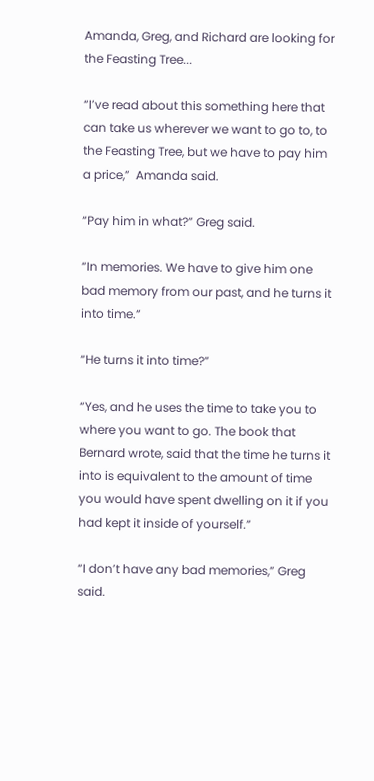Amanda, Greg, and Richard are looking for the Feasting Tree...

“I’ve read about this something here that can take us wherever we want to go to, to the Feasting Tree, but we have to pay him a price,”  Amanda said.

“Pay him in what?” Greg said.

“In memories. We have to give him one bad memory from our past, and he turns it into time.”

“He turns it into time?”

“Yes, and he uses the time to take you to where you want to go. The book that Bernard wrote, said that the time he turns it into is equivalent to the amount of time you would have spent dwelling on it if you had kept it inside of yourself.”

“I don’t have any bad memories,” Greg said.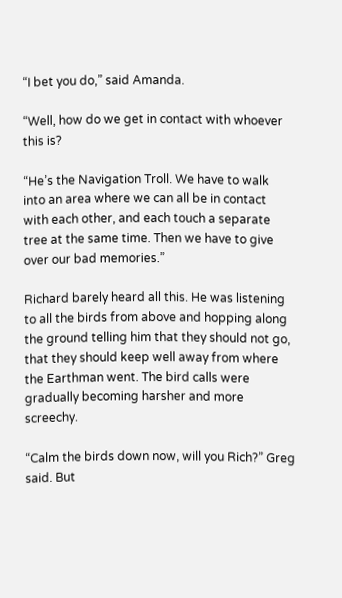“I bet you do,” said Amanda.

“Well, how do we get in contact with whoever this is?

“He’s the Navigation Troll. We have to walk into an area where we can all be in contact with each other, and each touch a separate tree at the same time. Then we have to give over our bad memories.”

Richard barely heard all this. He was listening to all the birds from above and hopping along the ground telling him that they should not go, that they should keep well away from where the Earthman went. The bird calls were gradually becoming harsher and more screechy.

“Calm the birds down now, will you Rich?” Greg said. But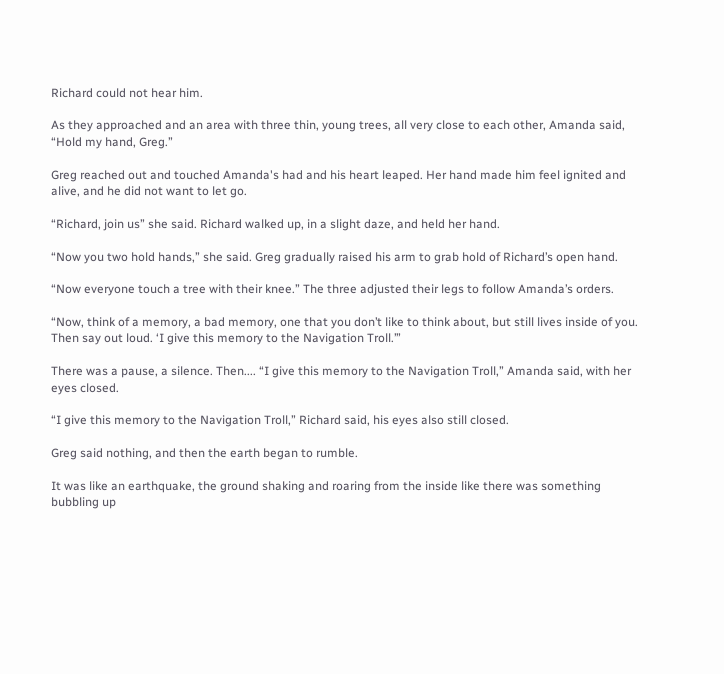Richard could not hear him.

As they approached and an area with three thin, young trees, all very close to each other, Amanda said, “Hold my hand, Greg.”

Greg reached out and touched Amanda's had and his heart leaped. Her hand made him feel ignited and alive, and he did not want to let go.

“Richard, join us” she said. Richard walked up, in a slight daze, and held her hand.

“Now you two hold hands,” she said. Greg gradually raised his arm to grab hold of Richard’s open hand.

“Now everyone touch a tree with their knee.” The three adjusted their legs to follow Amanda’s orders.

“Now, think of a memory, a bad memory, one that you don’t like to think about, but still lives inside of you. Then say out loud. ‘I give this memory to the Navigation Troll.’”

There was a pause, a silence. Then.... “I give this memory to the Navigation Troll,” Amanda said, with her eyes closed.

“I give this memory to the Navigation Troll,” Richard said, his eyes also still closed.

Greg said nothing, and then the earth began to rumble.

It was like an earthquake, the ground shaking and roaring from the inside like there was something bubbling up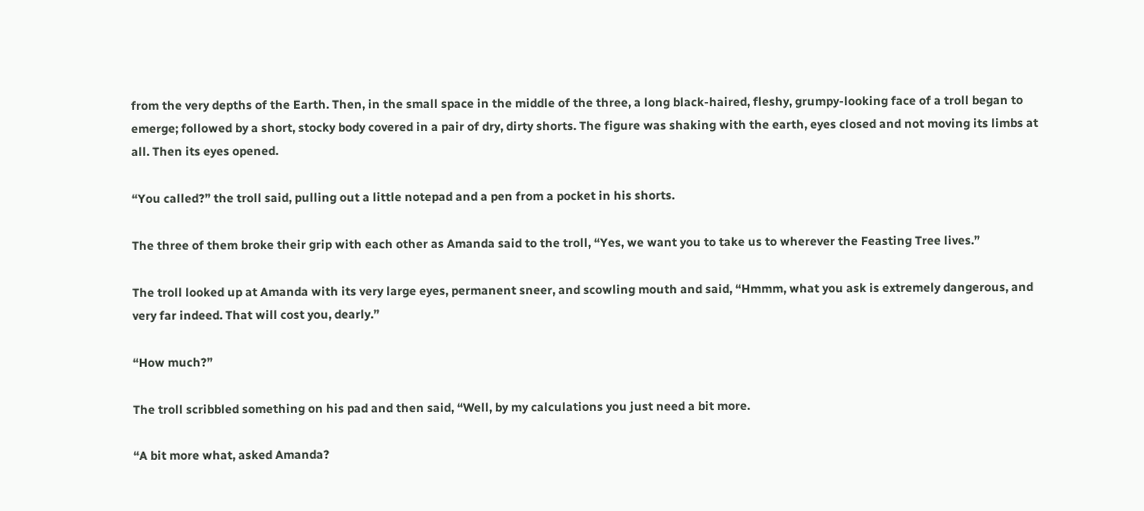from the very depths of the Earth. Then, in the small space in the middle of the three, a long black-haired, fleshy, grumpy-looking face of a troll began to emerge; followed by a short, stocky body covered in a pair of dry, dirty shorts. The figure was shaking with the earth, eyes closed and not moving its limbs at all. Then its eyes opened.

“You called?” the troll said, pulling out a little notepad and a pen from a pocket in his shorts.

The three of them broke their grip with each other as Amanda said to the troll, “Yes, we want you to take us to wherever the Feasting Tree lives.”

The troll looked up at Amanda with its very large eyes, permanent sneer, and scowling mouth and said, “Hmmm, what you ask is extremely dangerous, and very far indeed. That will cost you, dearly.”

“How much?”

The troll scribbled something on his pad and then said, “Well, by my calculations you just need a bit more.

“A bit more what, asked Amanda?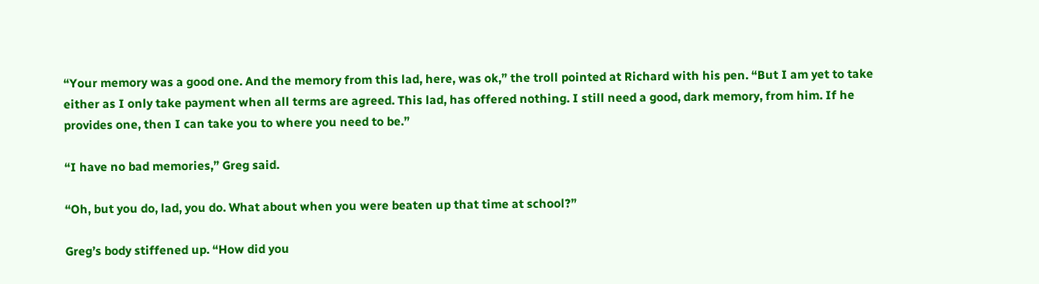“Your memory was a good one. And the memory from this lad, here, was ok,” the troll pointed at Richard with his pen. “But I am yet to take either as I only take payment when all terms are agreed. This lad, has offered nothing. I still need a good, dark memory, from him. If he provides one, then I can take you to where you need to be.”

“I have no bad memories,” Greg said.

“Oh, but you do, lad, you do. What about when you were beaten up that time at school?”

Greg’s body stiffened up. “How did you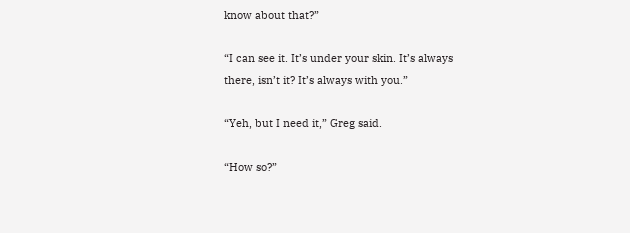know about that?”

“I can see it. It’s under your skin. It’s always there, isn’t it? It’s always with you.”

“Yeh, but I need it,” Greg said.

“How so?”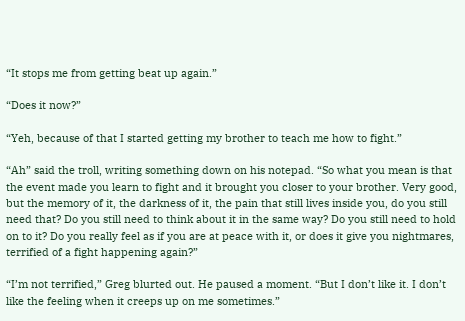“It stops me from getting beat up again.”

“Does it now?”

“Yeh, because of that I started getting my brother to teach me how to fight.”

“Ah” said the troll, writing something down on his notepad. “So what you mean is that the event made you learn to fight and it brought you closer to your brother. Very good, but the memory of it, the darkness of it, the pain that still lives inside you, do you still need that? Do you still need to think about it in the same way? Do you still need to hold on to it? Do you really feel as if you are at peace with it, or does it give you nightmares, terrified of a fight happening again?”

“I’m not terrified,” Greg blurted out. He paused a moment. “But I don’t like it. I don’t like the feeling when it creeps up on me sometimes.”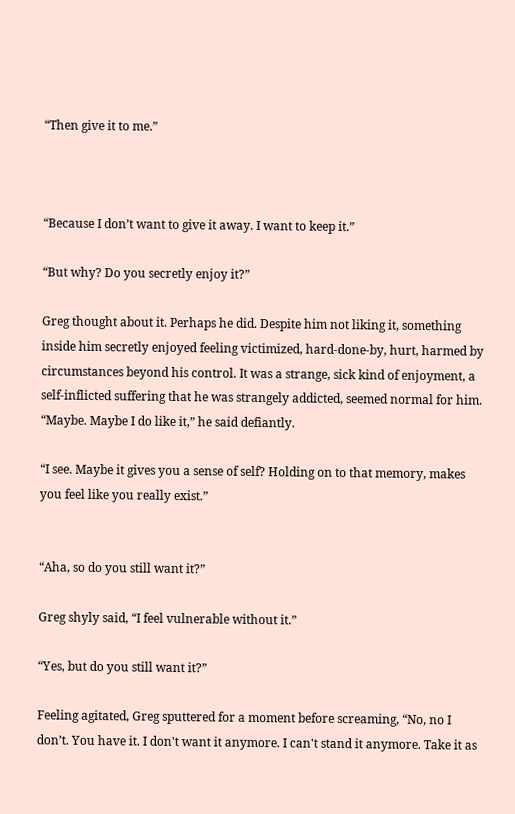“Then give it to me.”



“Because I don’t want to give it away. I want to keep it.”

“But why? Do you secretly enjoy it?”

Greg thought about it. Perhaps he did. Despite him not liking it, something inside him secretly enjoyed feeling victimized, hard-done-by, hurt, harmed by circumstances beyond his control. It was a strange, sick kind of enjoyment, a self-inflicted suffering that he was strangely addicted, seemed normal for him. “Maybe. Maybe I do like it,” he said defiantly.

“I see. Maybe it gives you a sense of self? Holding on to that memory, makes you feel like you really exist.”


“Aha, so do you still want it?”

Greg shyly said, “I feel vulnerable without it.”

“Yes, but do you still want it?”

Feeling agitated, Greg sputtered for a moment before screaming, “No, no I don’t. You have it. I don't want it anymore. I can't stand it anymore. Take it as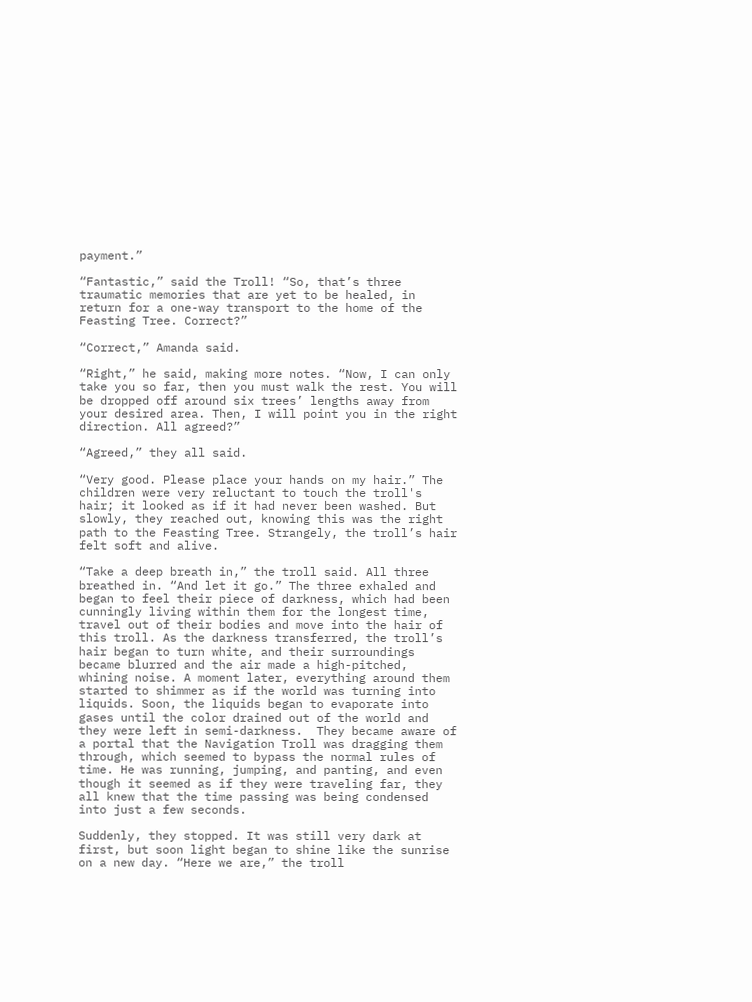payment.”

“Fantastic,” said the Troll! “So, that’s three traumatic memories that are yet to be healed, in return for a one-way transport to the home of the Feasting Tree. Correct?”

“Correct,” Amanda said.

“Right,” he said, making more notes. “Now, I can only take you so far, then you must walk the rest. You will be dropped off around six trees’ lengths away from your desired area. Then, I will point you in the right direction. All agreed?”

“Agreed,” they all said.

“Very good. Please place your hands on my hair.” The children were very reluctant to touch the troll's hair; it looked as if it had never been washed. But slowly, they reached out, knowing this was the right path to the Feasting Tree. Strangely, the troll’s hair felt soft and alive.

“Take a deep breath in,” the troll said. All three breathed in. “And let it go.” The three exhaled and began to feel their piece of darkness, which had been cunningly living within them for the longest time, travel out of their bodies and move into the hair of this troll. As the darkness transferred, the troll’s hair began to turn white, and their surroundings became blurred and the air made a high-pitched, whining noise. A moment later, everything around them started to shimmer as if the world was turning into liquids. Soon, the liquids began to evaporate into gases until the color drained out of the world and they were left in semi-darkness.  They became aware of a portal that the Navigation Troll was dragging them through, which seemed to bypass the normal rules of time. He was running, jumping, and panting, and even though it seemed as if they were traveling far, they all knew that the time passing was being condensed into just a few seconds.

Suddenly, they stopped. It was still very dark at first, but soon light began to shine like the sunrise on a new day. “Here we are,” the troll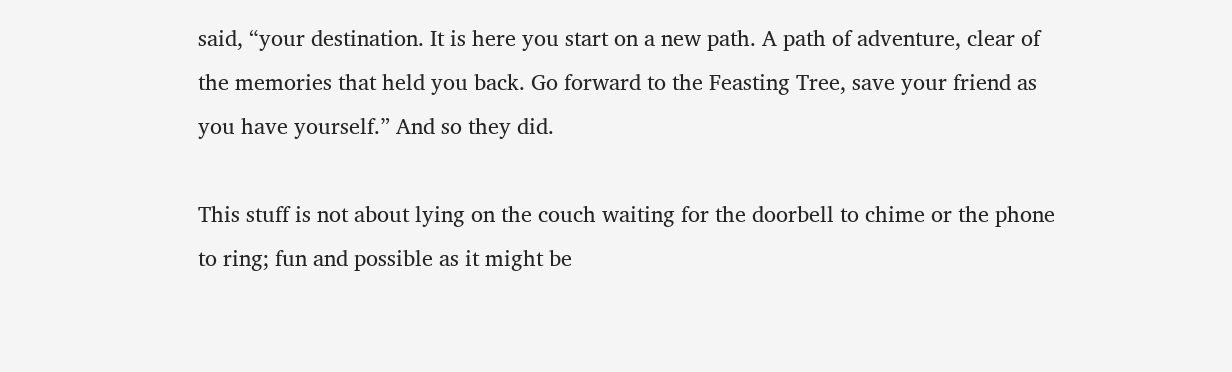said, “your destination. It is here you start on a new path. A path of adventure, clear of the memories that held you back. Go forward to the Feasting Tree, save your friend as you have yourself.” And so they did.

This stuff is not about lying on the couch waiting for the doorbell to chime or the phone to ring; fun and possible as it might be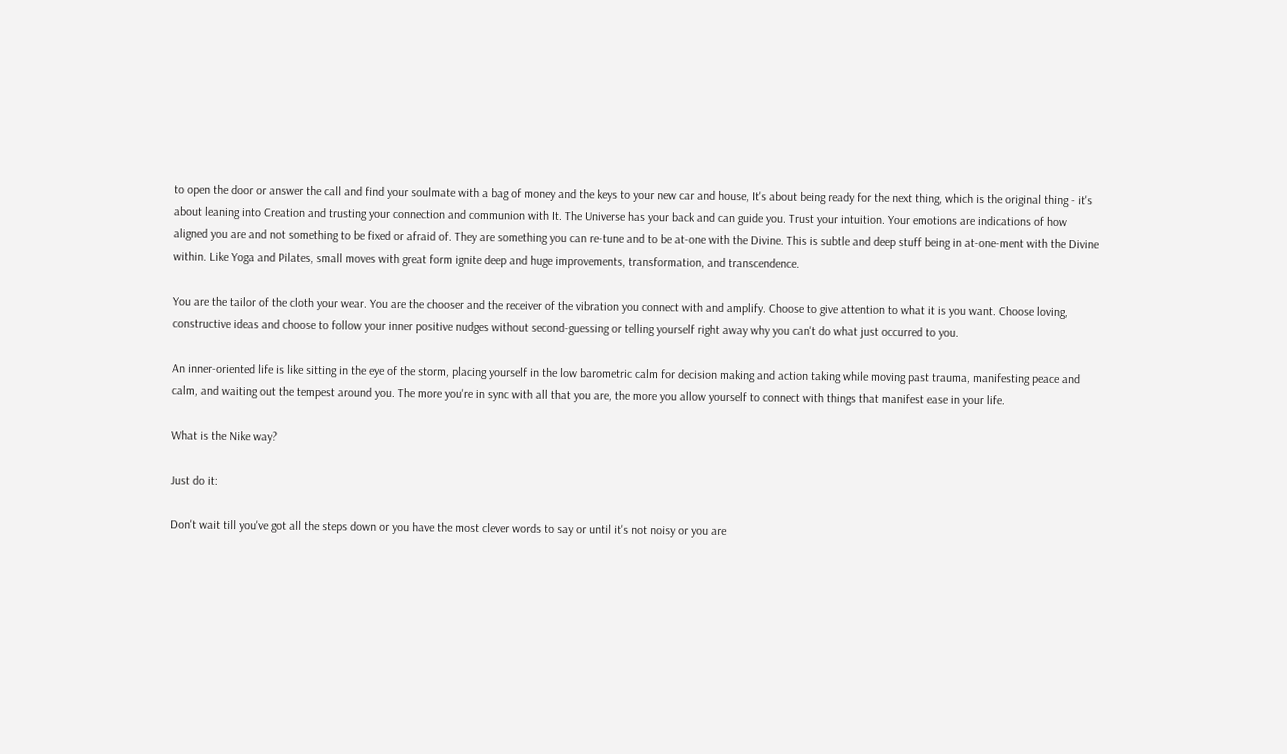to open the door or answer the call and find your soulmate with a bag of money and the keys to your new car and house, It's about being ready for the next thing, which is the original thing - it's about leaning into Creation and trusting your connection and communion with It. The Universe has your back and can guide you. Trust your intuition. Your emotions are indications of how aligned you are and not something to be fixed or afraid of. They are something you can re-tune and to be at-one with the Divine. This is subtle and deep stuff being in at-one-ment with the Divine within. Like Yoga and Pilates, small moves with great form ignite deep and huge improvements, transformation, and transcendence.

You are the tailor of the cloth your wear. You are the chooser and the receiver of the vibration you connect with and amplify. Choose to give attention to what it is you want. Choose loving, constructive ideas and choose to follow your inner positive nudges without second-guessing or telling yourself right away why you can't do what just occurred to you.

An inner-oriented life is like sitting in the eye of the storm, placing yourself in the low barometric calm for decision making and action taking while moving past trauma, manifesting peace and calm, and waiting out the tempest around you. The more you're in sync with all that you are, the more you allow yourself to connect with things that manifest ease in your life.

What is the Nike way?

Just do it:

Don't wait till you've got all the steps down or you have the most clever words to say or until it's not noisy or you are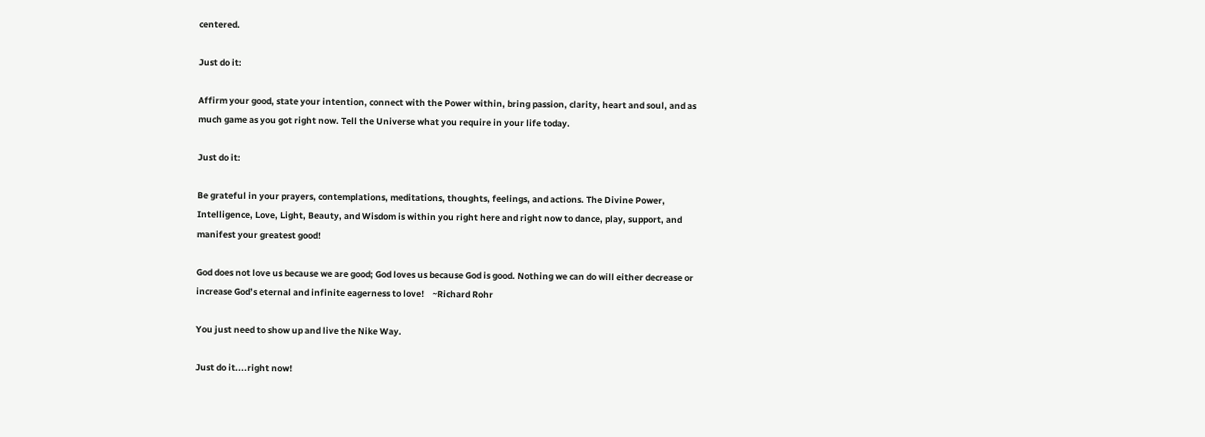centered.

Just do it:

Affirm your good, state your intention, connect with the Power within, bring passion, clarity, heart and soul, and as much game as you got right now. Tell the Universe what you require in your life today.

Just do it:

Be grateful in your prayers, contemplations, meditations, thoughts, feelings, and actions. The Divine Power, Intelligence, Love, Light, Beauty, and Wisdom is within you right here and right now to dance, play, support, and manifest your greatest good!

God does not love us because we are good; God loves us because God is good. Nothing we can do will either decrease or increase God’s eternal and infinite eagerness to love!    ~Richard Rohr

You just need to show up and live the Nike Way.

Just do it....right now!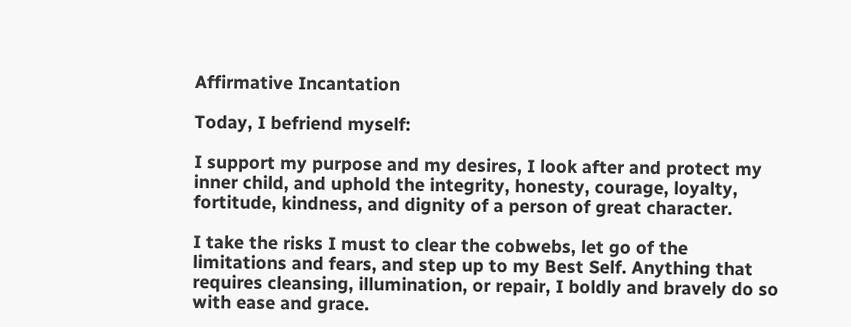Affirmative Incantation

Today, I befriend myself:

I support my purpose and my desires, I look after and protect my inner child, and uphold the integrity, honesty, courage, loyalty, fortitude, kindness, and dignity of a person of great character.

I take the risks I must to clear the cobwebs, let go of the limitations and fears, and step up to my Best Self. Anything that requires cleansing, illumination, or repair, I boldly and bravely do so with ease and grace.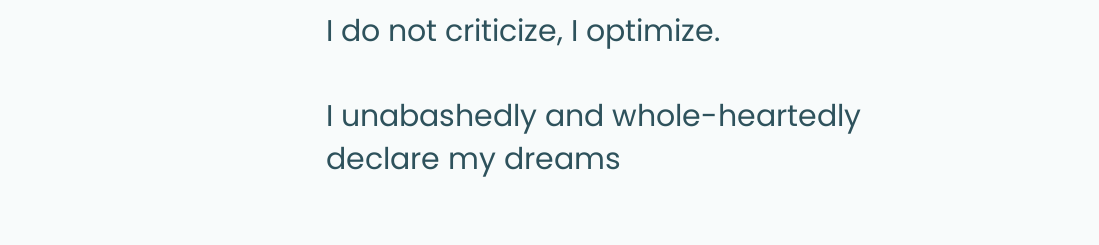I do not criticize, I optimize.

I unabashedly and whole-heartedly declare my dreams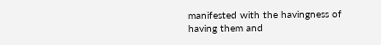manifested with the havingness of having them and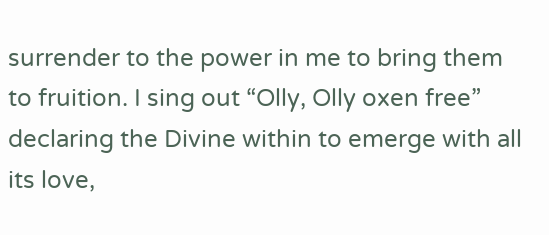surrender to the power in me to bring them to fruition. I sing out “Olly, Olly oxen free” declaring the Divine within to emerge with all its love,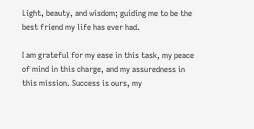Light, beauty, and wisdom; guiding me to be the best friend my life has ever had.

I am grateful for my ease in this task, my peace of mind in this charge, and my assuredness in this mission. Success is ours, my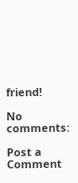friend!

No comments:

Post a Comment